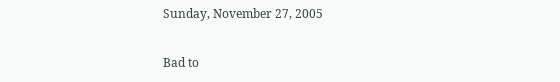Sunday, November 27, 2005

Bad to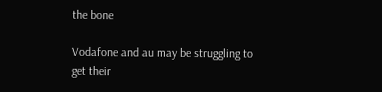the bone

Vodafone and au may be struggling to get their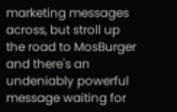marketing messages across, but stroll up the road to MosBurger and there's an undeniably powerful message waiting for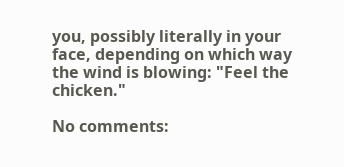you, possibly literally in your face, depending on which way the wind is blowing: "Feel the chicken."

No comments: